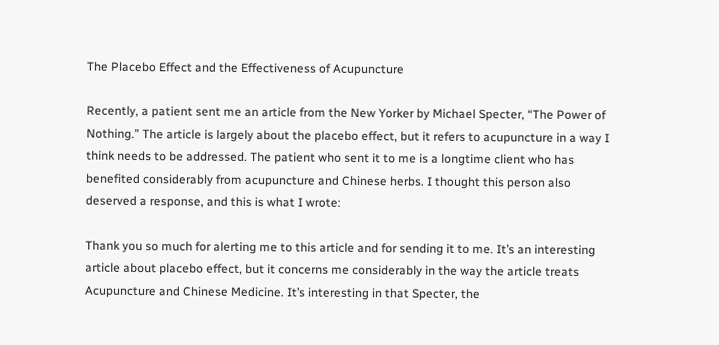The Placebo Effect and the Effectiveness of Acupuncture

Recently, a patient sent me an article from the New Yorker by Michael Specter, “The Power of Nothing.” The article is largely about the placebo effect, but it refers to acupuncture in a way I think needs to be addressed. The patient who sent it to me is a longtime client who has benefited considerably from acupuncture and Chinese herbs. I thought this person also deserved a response, and this is what I wrote:

Thank you so much for alerting me to this article and for sending it to me. It’s an interesting article about placebo effect, but it concerns me considerably in the way the article treats Acupuncture and Chinese Medicine. It’s interesting in that Specter, the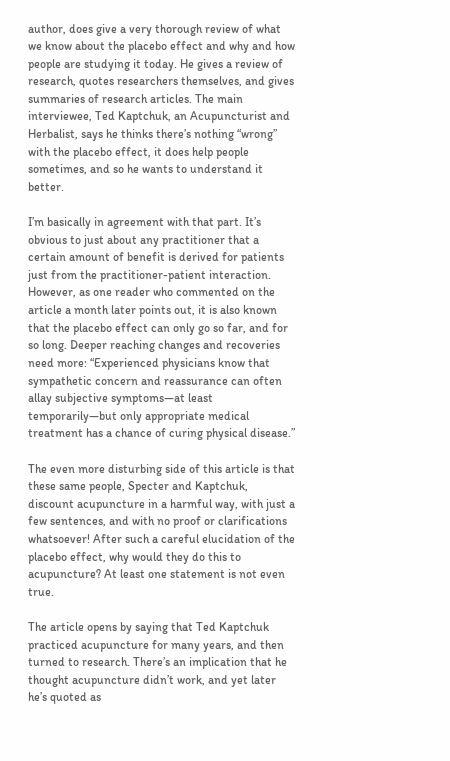author, does give a very thorough review of what we know about the placebo effect and why and how people are studying it today. He gives a review of research, quotes researchers themselves, and gives summaries of research articles. The main interviewee, Ted Kaptchuk, an Acupuncturist and Herbalist, says he thinks there’s nothing “wrong” with the placebo effect, it does help people sometimes, and so he wants to understand it better.

I’m basically in agreement with that part. It’s obvious to just about any practitioner that a certain amount of benefit is derived for patients just from the practitioner-patient interaction. However, as one reader who commented on the article a month later points out, it is also known that the placebo effect can only go so far, and for so long. Deeper reaching changes and recoveries need more: “Experienced physicians know that sympathetic concern and reassurance can often allay subjective symptoms—at least temporarily—but only appropriate medical treatment has a chance of curing physical disease.”

The even more disturbing side of this article is that these same people, Specter and Kaptchuk, discount acupuncture in a harmful way, with just a few sentences, and with no proof or clarifications whatsoever! After such a careful elucidation of the placebo effect, why would they do this to acupuncture? At least one statement is not even true.

The article opens by saying that Ted Kaptchuk practiced acupuncture for many years, and then turned to research. There’s an implication that he thought acupuncture didn’t work, and yet later he’s quoted as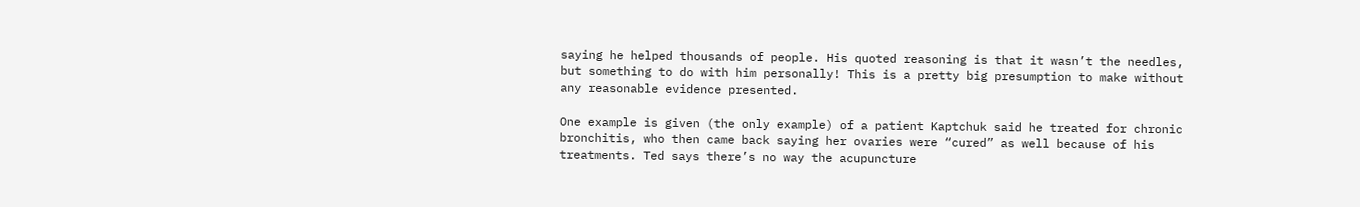saying he helped thousands of people. His quoted reasoning is that it wasn’t the needles, but something to do with him personally! This is a pretty big presumption to make without any reasonable evidence presented.

One example is given (the only example) of a patient Kaptchuk said he treated for chronic bronchitis, who then came back saying her ovaries were “cured” as well because of his treatments. Ted says there’s no way the acupuncture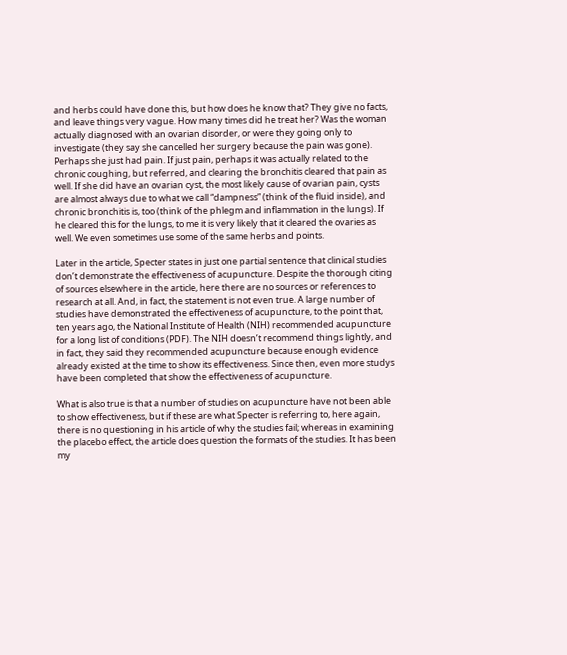and herbs could have done this, but how does he know that? They give no facts, and leave things very vague. How many times did he treat her? Was the woman actually diagnosed with an ovarian disorder, or were they going only to investigate (they say she cancelled her surgery because the pain was gone). Perhaps she just had pain. If just pain, perhaps it was actually related to the chronic coughing, but referred, and clearing the bronchitis cleared that pain as well. If she did have an ovarian cyst, the most likely cause of ovarian pain, cysts are almost always due to what we call “dampness” (think of the fluid inside), and chronic bronchitis is, too (think of the phlegm and inflammation in the lungs). If he cleared this for the lungs, to me it is very likely that it cleared the ovaries as well. We even sometimes use some of the same herbs and points.

Later in the article, Specter states in just one partial sentence that clinical studies don’t demonstrate the effectiveness of acupuncture. Despite the thorough citing of sources elsewhere in the article, here there are no sources or references to research at all. And, in fact, the statement is not even true. A large number of studies have demonstrated the effectiveness of acupuncture, to the point that, ten years ago, the National Institute of Health (NIH) recommended acupuncture for a long list of conditions (PDF). The NIH doesn’t recommend things lightly, and in fact, they said they recommended acupuncture because enough evidence already existed at the time to show its effectiveness. Since then, even more studys have been completed that show the effectiveness of acupuncture.

What is also true is that a number of studies on acupuncture have not been able to show effectiveness, but if these are what Specter is referring to, here again, there is no questioning in his article of why the studies fail; whereas in examining the placebo effect, the article does question the formats of the studies. It has been my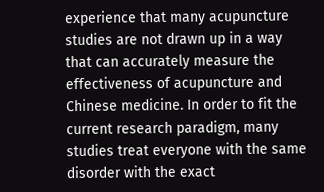experience that many acupuncture studies are not drawn up in a way that can accurately measure the effectiveness of acupuncture and Chinese medicine. In order to fit the current research paradigm, many studies treat everyone with the same disorder with the exact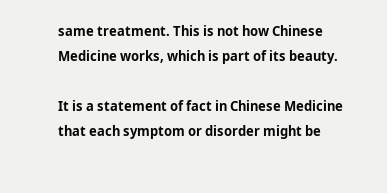same treatment. This is not how Chinese Medicine works, which is part of its beauty.

It is a statement of fact in Chinese Medicine that each symptom or disorder might be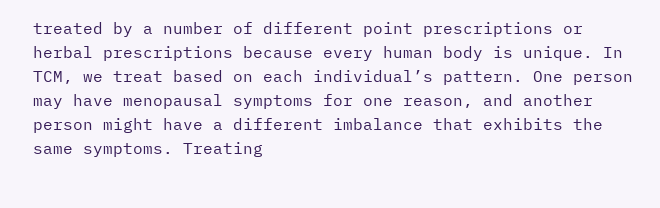treated by a number of different point prescriptions or herbal prescriptions because every human body is unique. In TCM, we treat based on each individual’s pattern. One person may have menopausal symptoms for one reason, and another person might have a different imbalance that exhibits the same symptoms. Treating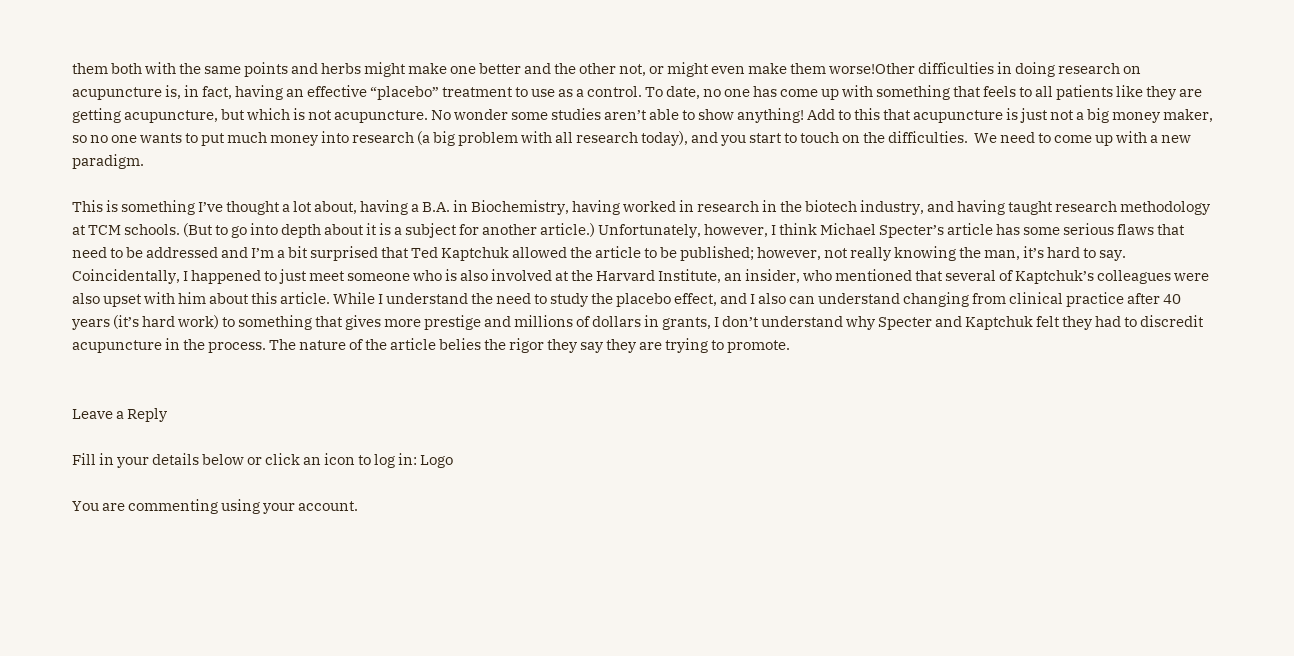them both with the same points and herbs might make one better and the other not, or might even make them worse!Other difficulties in doing research on acupuncture is, in fact, having an effective “placebo” treatment to use as a control. To date, no one has come up with something that feels to all patients like they are getting acupuncture, but which is not acupuncture. No wonder some studies aren’t able to show anything! Add to this that acupuncture is just not a big money maker, so no one wants to put much money into research (a big problem with all research today), and you start to touch on the difficulties.  We need to come up with a new paradigm.

This is something I’ve thought a lot about, having a B.A. in Biochemistry, having worked in research in the biotech industry, and having taught research methodology at TCM schools. (But to go into depth about it is a subject for another article.) Unfortunately, however, I think Michael Specter’s article has some serious flaws that need to be addressed and I’m a bit surprised that Ted Kaptchuk allowed the article to be published; however, not really knowing the man, it’s hard to say. Coincidentally, I happened to just meet someone who is also involved at the Harvard Institute, an insider, who mentioned that several of Kaptchuk’s colleagues were also upset with him about this article. While I understand the need to study the placebo effect, and I also can understand changing from clinical practice after 40 years (it’s hard work) to something that gives more prestige and millions of dollars in grants, I don’t understand why Specter and Kaptchuk felt they had to discredit acupuncture in the process. The nature of the article belies the rigor they say they are trying to promote.


Leave a Reply

Fill in your details below or click an icon to log in: Logo

You are commenting using your account.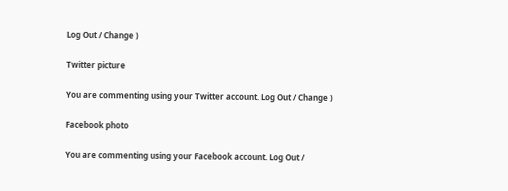Log Out / Change )

Twitter picture

You are commenting using your Twitter account. Log Out / Change )

Facebook photo

You are commenting using your Facebook account. Log Out /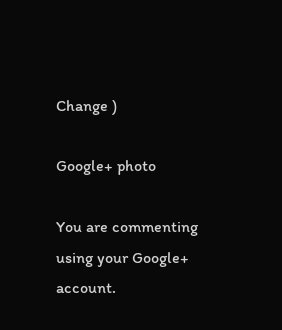Change )

Google+ photo

You are commenting using your Google+ account.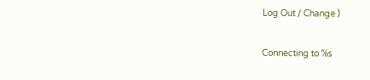Log Out / Change )

Connecting to %s